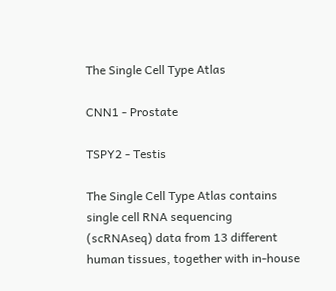The Single Cell Type Atlas

CNN1 - Prostate

TSPY2 - Testis

The Single Cell Type Atlas contains single cell RNA sequencing (scRNAseq) data from 13 different human tissues, together with in-house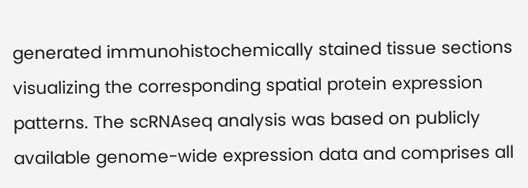generated immunohistochemically stained tissue sections visualizing the corresponding spatial protein expression patterns. The scRNAseq analysis was based on publicly available genome-wide expression data and comprises all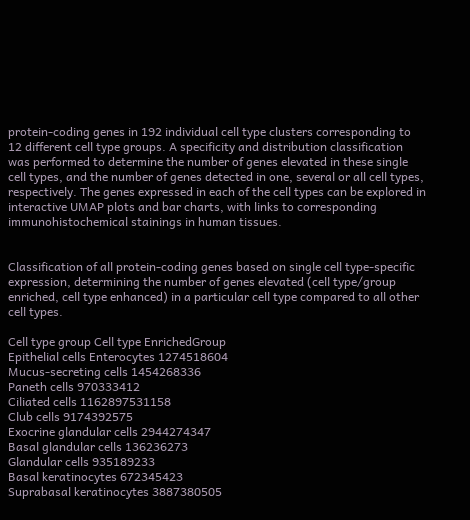protein-coding genes in 192 individual cell type clusters corresponding to 12 different cell type groups. A specificity and distribution classification was performed to determine the number of genes elevated in these single cell types, and the number of genes detected in one, several or all cell types, respectively. The genes expressed in each of the cell types can be explored in interactive UMAP plots and bar charts, with links to corresponding immunohistochemical stainings in human tissues.


Classification of all protein-coding genes based on single cell type-specific expression, determining the number of genes elevated (cell type/group enriched, cell type enhanced) in a particular cell type compared to all other cell types.

Cell type group Cell type EnrichedGroup
Epithelial cells Enterocytes 1274518604
Mucus-secreting cells 1454268336
Paneth cells 970333412
Ciliated cells 1162897531158
Club cells 9174392575
Exocrine glandular cells 2944274347
Basal glandular cells 136236273
Glandular cells 935189233
Basal keratinocytes 672345423
Suprabasal keratinocytes 3887380505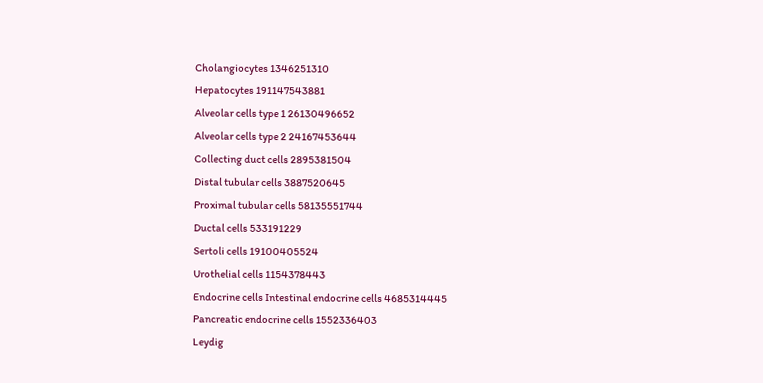Cholangiocytes 1346251310
Hepatocytes 191147543881
Alveolar cells type 1 26130496652
Alveolar cells type 2 24167453644
Collecting duct cells 2895381504
Distal tubular cells 3887520645
Proximal tubular cells 58135551744
Ductal cells 533191229
Sertoli cells 19100405524
Urothelial cells 1154378443
Endocrine cells Intestinal endocrine cells 4685314445
Pancreatic endocrine cells 1552336403
Leydig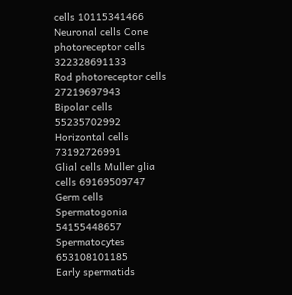cells 10115341466
Neuronal cells Cone photoreceptor cells 322328691133
Rod photoreceptor cells 27219697943
Bipolar cells 55235702992
Horizontal cells 73192726991
Glial cells Muller glia cells 69169509747
Germ cells Spermatogonia 54155448657
Spermatocytes 653108101185
Early spermatids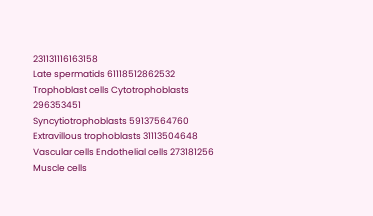231131116163158
Late spermatids 61118512862532
Trophoblast cells Cytotrophoblasts 296353451
Syncytiotrophoblasts 59137564760
Extravillous trophoblasts 31113504648
Vascular cells Endothelial cells 273181256
Muscle cells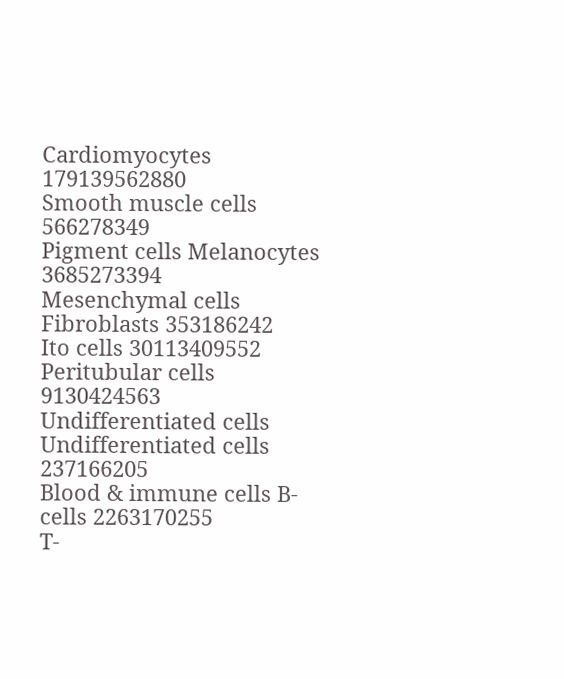Cardiomyocytes 179139562880
Smooth muscle cells 566278349
Pigment cells Melanocytes 3685273394
Mesenchymal cells Fibroblasts 353186242
Ito cells 30113409552
Peritubular cells 9130424563
Undifferentiated cells Undifferentiated cells 237166205
Blood & immune cells B-cells 2263170255
T-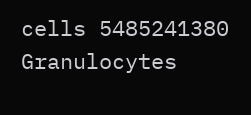cells 5485241380
Granulocytes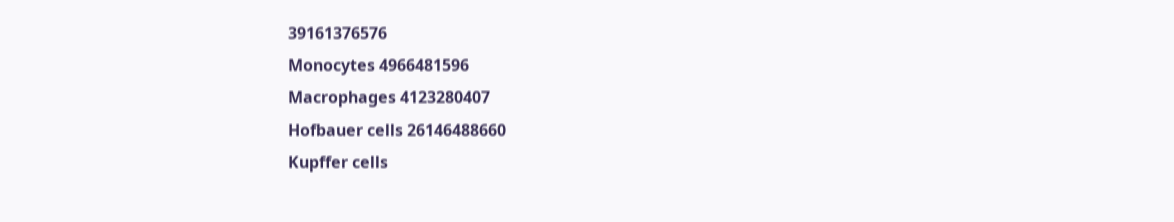39161376576
Monocytes 4966481596
Macrophages 4123280407
Hofbauer cells 26146488660
Kupffer cells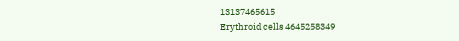13137465615
Erythroid cells 4645258349